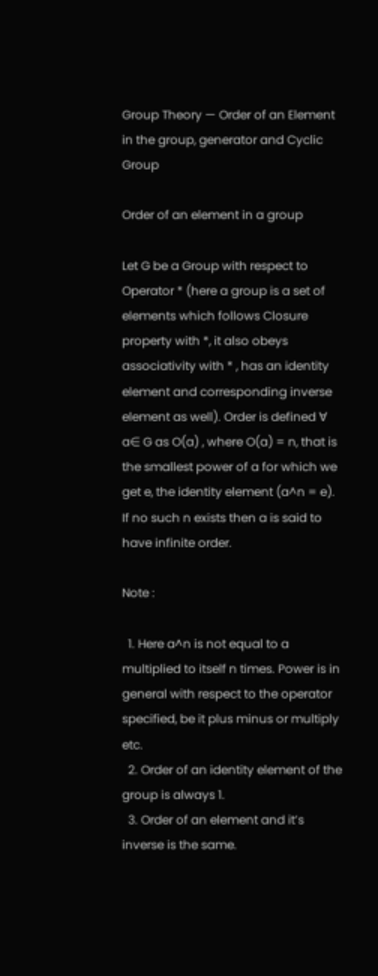Group Theory — Order of an Element in the group, generator and Cyclic Group

Order of an element in a group

Let G be a Group with respect to Operator * (here a group is a set of elements which follows Closure property with *, it also obeys associativity with * , has an identity element and corresponding inverse element as well). Order is defined ∀ a∈ G as O(a) , where O(a) = n, that is the smallest power of a for which we get e, the identity element (a^n = e). If no such n exists then a is said to have infinite order.

Note :

  1. Here a^n is not equal to a multiplied to itself n times. Power is in general with respect to the operator specified, be it plus minus or multiply etc.
  2. Order of an identity element of the group is always 1.
  3. Order of an element and it’s inverse is the same.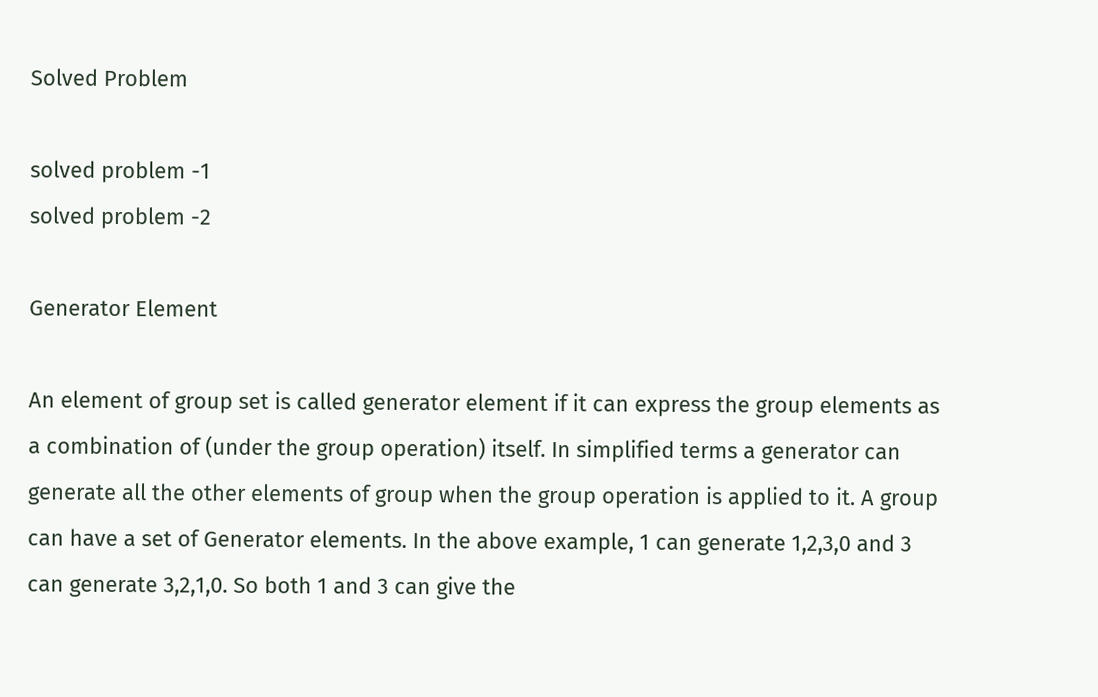Solved Problem

solved problem -1
solved problem -2

Generator Element

An element of group set is called generator element if it can express the group elements as a combination of (under the group operation) itself. In simplified terms a generator can generate all the other elements of group when the group operation is applied to it. A group can have a set of Generator elements. In the above example, 1 can generate 1,2,3,0 and 3 can generate 3,2,1,0. So both 1 and 3 can give the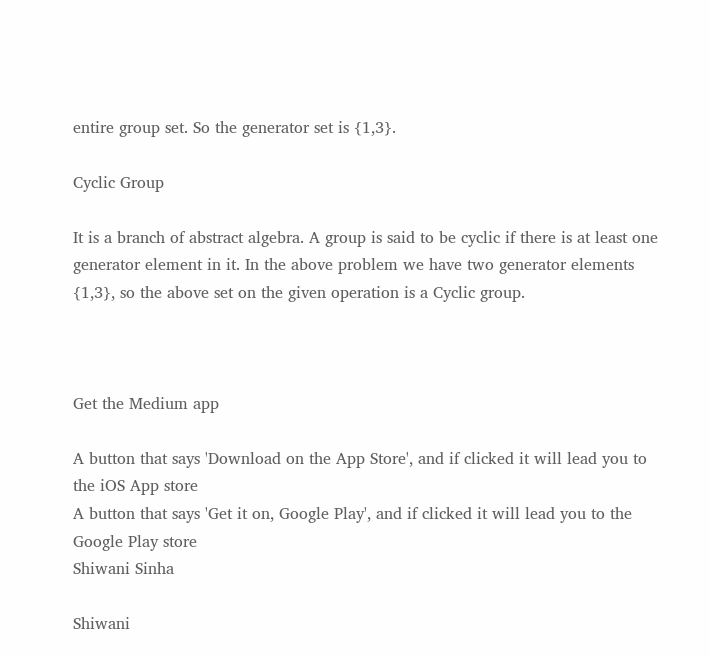entire group set. So the generator set is {1,3}.

Cyclic Group

It is a branch of abstract algebra. A group is said to be cyclic if there is at least one generator element in it. In the above problem we have two generator elements {1,3}, so the above set on the given operation is a Cyclic group.



Get the Medium app

A button that says 'Download on the App Store', and if clicked it will lead you to the iOS App store
A button that says 'Get it on, Google Play', and if clicked it will lead you to the Google Play store
Shiwani Sinha

Shiwani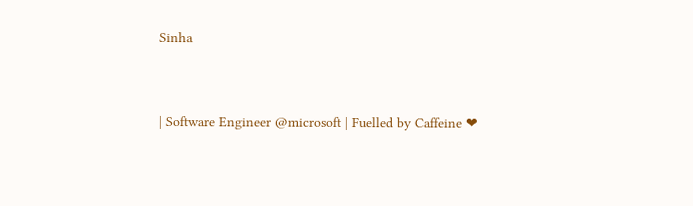Sinha


| Software Engineer @microsoft | Fuelled by Caffeine ❤